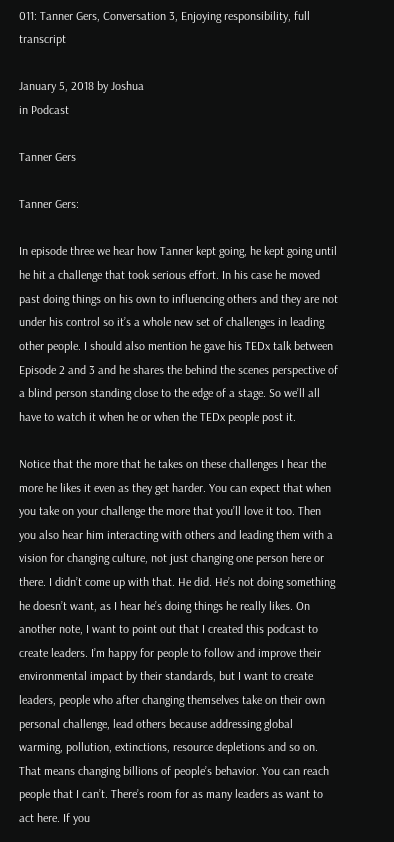011: Tanner Gers, Conversation 3, Enjoying responsibility, full transcript

January 5, 2018 by Joshua
in Podcast

Tanner Gers

Tanner Gers:

In episode three we hear how Tanner kept going, he kept going until he hit a challenge that took serious effort. In his case he moved past doing things on his own to influencing others and they are not under his control so it’s a whole new set of challenges in leading other people. I should also mention he gave his TEDx talk between Episode 2 and 3 and he shares the behind the scenes perspective of a blind person standing close to the edge of a stage. So we’ll all have to watch it when he or when the TEDx people post it.

Notice that the more that he takes on these challenges I hear the more he likes it even as they get harder. You can expect that when you take on your challenge the more that you’ll love it too. Then you also hear him interacting with others and leading them with a vision for changing culture, not just changing one person here or there. I didn’t come up with that. He did. He’s not doing something he doesn’t want, as I hear he’s doing things he really likes. On another note, I want to point out that I created this podcast to create leaders. I’m happy for people to follow and improve their environmental impact by their standards, but I want to create leaders, people who after changing themselves take on their own personal challenge, lead others because addressing global warming, pollution, extinctions, resource depletions and so on. That means changing billions of people’s behavior. You can reach people that I can’t. There’s room for as many leaders as want to act here. If you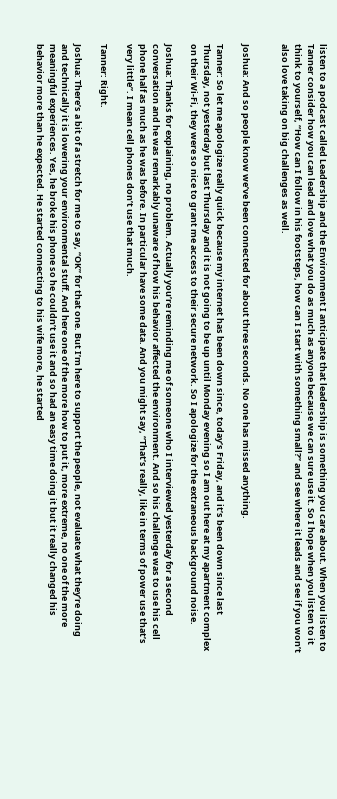listen to a podcast called Leadership and the Environment I anticipate that leadership is something you care about. When you listen to Tanner consider how you can lead and love what you do as much as anyone because we can sure use it. So I hope when you listen to it think to yourself, “How can I follow in his footsteps, how can I start with something small?” and see where it leads and see if you won’t also love taking on big challenges as well.


Joshua: And so people know we’ve been connected for about three seconds. No one has missed anything.

Tanner: So let me apologize really quick because my internet has been down since, today’s Friday, and it’s been down since last Thursday, not yesterday but last Thursday and it is not going to be up until Monday evening so I am out here at my apartment complex on their Wi-Fi, they were so nice to grant me access to their secure network. So I apologize for the extraneous background noise.

Joshua: Thanks for explaining, no problem. Actually you’re reminding me of someone who I interviewed yesterday for a second conversation and he was remarkably unaware of how his behavior affected the environment. And so his challenge was to use his cell phone half as much as he was before. In particular have some data. And you might say, “That’s really, like in terms of power use that’s very little”. I mean cell phones don’t use that much.

Tanner: Right.

Joshua: There’s a bit of a stretch for me to say, “OK” for that one. But I’m here to support the people, not evaluate what they’re doing and technically it is lowering your environmental stuff. And here one of the more how to put it, more extreme, no one of the more meaningful experiences. Yes, he broke his phone so he couldn’t use it and so had an easy time doing it but it really changed his behavior more than he expected. He started connecting to his wife more, he started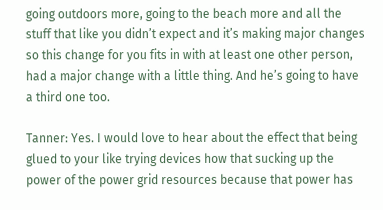going outdoors more, going to the beach more and all the stuff that like you didn’t expect and it’s making major changes so this change for you fits in with at least one other person, had a major change with a little thing. And he’s going to have a third one too.

Tanner: Yes. I would love to hear about the effect that being glued to your like trying devices how that sucking up the power of the power grid resources because that power has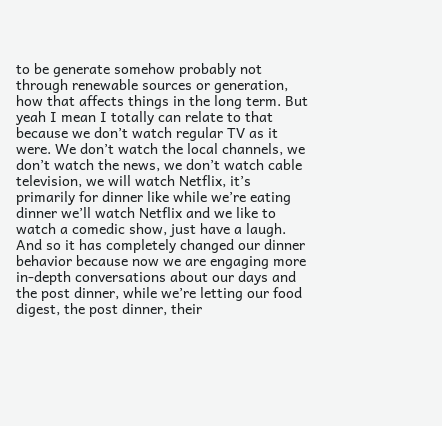to be generate somehow probably not through renewable sources or generation, how that affects things in the long term. But yeah I mean I totally can relate to that because we don’t watch regular TV as it were. We don’t watch the local channels, we don’t watch the news, we don’t watch cable television, we will watch Netflix, it’s primarily for dinner like while we’re eating dinner we’ll watch Netflix and we like to watch a comedic show, just have a laugh. And so it has completely changed our dinner behavior because now we are engaging more in-depth conversations about our days and the post dinner, while we’re letting our food digest, the post dinner, their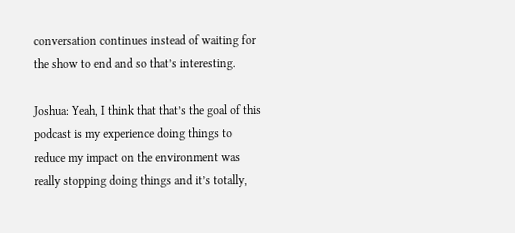conversation continues instead of waiting for the show to end and so that’s interesting.

Joshua: Yeah, I think that that’s the goal of this podcast is my experience doing things to reduce my impact on the environment was really stopping doing things and it’s totally,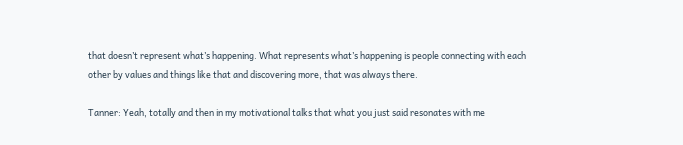that doesn’t represent what’s happening. What represents what’s happening is people connecting with each other by values and things like that and discovering more, that was always there.

Tanner: Yeah, totally and then in my motivational talks that what you just said resonates with me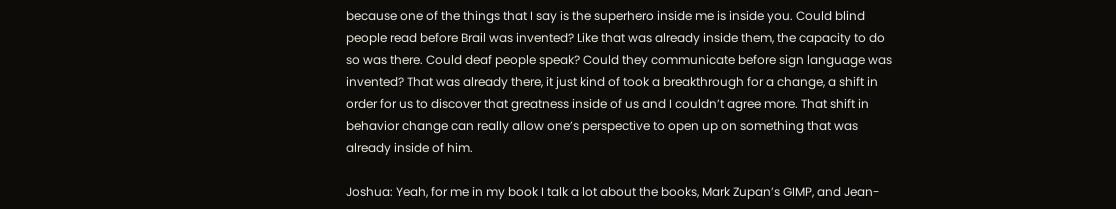because one of the things that I say is the superhero inside me is inside you. Could blind people read before Brail was invented? Like that was already inside them, the capacity to do so was there. Could deaf people speak? Could they communicate before sign language was invented? That was already there, it just kind of took a breakthrough for a change, a shift in order for us to discover that greatness inside of us and I couldn’t agree more. That shift in behavior change can really allow one’s perspective to open up on something that was already inside of him.

Joshua: Yeah, for me in my book I talk a lot about the books, Mark Zupan’s GIMP, and Jean-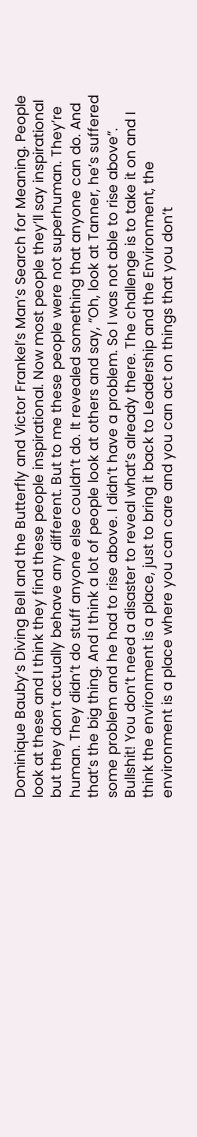Dominique Bauby’s Diving Bell and the Butterfly and Victor Frankel’s Man’s Search for Meaning. People look at these and I think they find these people inspirational. Now most people they’ll say inspirational but they don’t actually behave any different. But to me these people were not superhuman. They’re human. They didn’t do stuff anyone else couldn’t do. It revealed something that anyone can do. And that’s the big thing. And I think a lot of people look at others and say, “Oh, look at Tanner, he’s suffered some problem and he had to rise above. I didn’t have a problem. So I was not able to rise above”. Bullshit! You don’t need a disaster to reveal what’s already there. The challenge is to take it on and I think the environment is a place, just to bring it back to Leadership and the Environment, the environment is a place where you can care and you can act on things that you don’t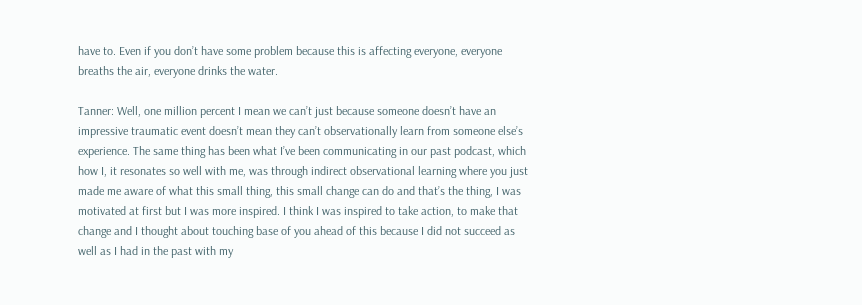have to. Even if you don’t have some problem because this is affecting everyone, everyone breaths the air, everyone drinks the water.

Tanner: Well, one million percent I mean we can’t just because someone doesn’t have an impressive traumatic event doesn’t mean they can’t observationally learn from someone else’s experience. The same thing has been what I’ve been communicating in our past podcast, which how I, it resonates so well with me, was through indirect observational learning where you just made me aware of what this small thing, this small change can do and that’s the thing, I was motivated at first but I was more inspired. I think I was inspired to take action, to make that change and I thought about touching base of you ahead of this because I did not succeed as well as I had in the past with my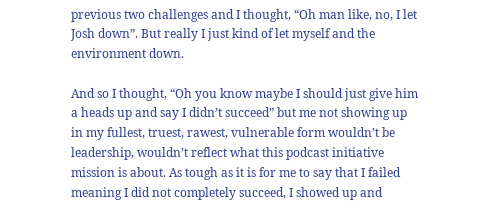previous two challenges and I thought, “Oh man like, no, I let Josh down”. But really I just kind of let myself and the environment down.

And so I thought, “Oh you know maybe I should just give him a heads up and say I didn’t succeed” but me not showing up in my fullest, truest, rawest, vulnerable form wouldn’t be leadership, wouldn’t reflect what this podcast initiative mission is about. As tough as it is for me to say that I failed meaning I did not completely succeed, I showed up and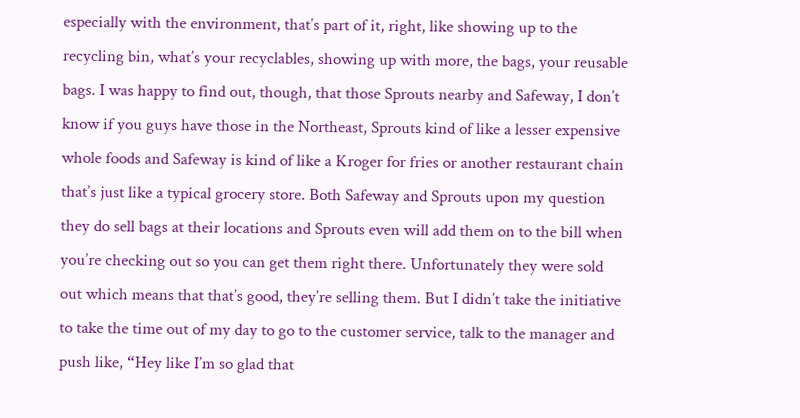especially with the environment, that’s part of it, right, like showing up to the recycling bin, what’s your recyclables, showing up with more, the bags, your reusable bags. I was happy to find out, though, that those Sprouts nearby and Safeway, I don’t know if you guys have those in the Northeast, Sprouts kind of like a lesser expensive whole foods and Safeway is kind of like a Kroger for fries or another restaurant chain that’s just like a typical grocery store. Both Safeway and Sprouts upon my question they do sell bags at their locations and Sprouts even will add them on to the bill when you’re checking out so you can get them right there. Unfortunately they were sold out which means that that’s good, they’re selling them. But I didn’t take the initiative to take the time out of my day to go to the customer service, talk to the manager and push like, “Hey like I’m so glad that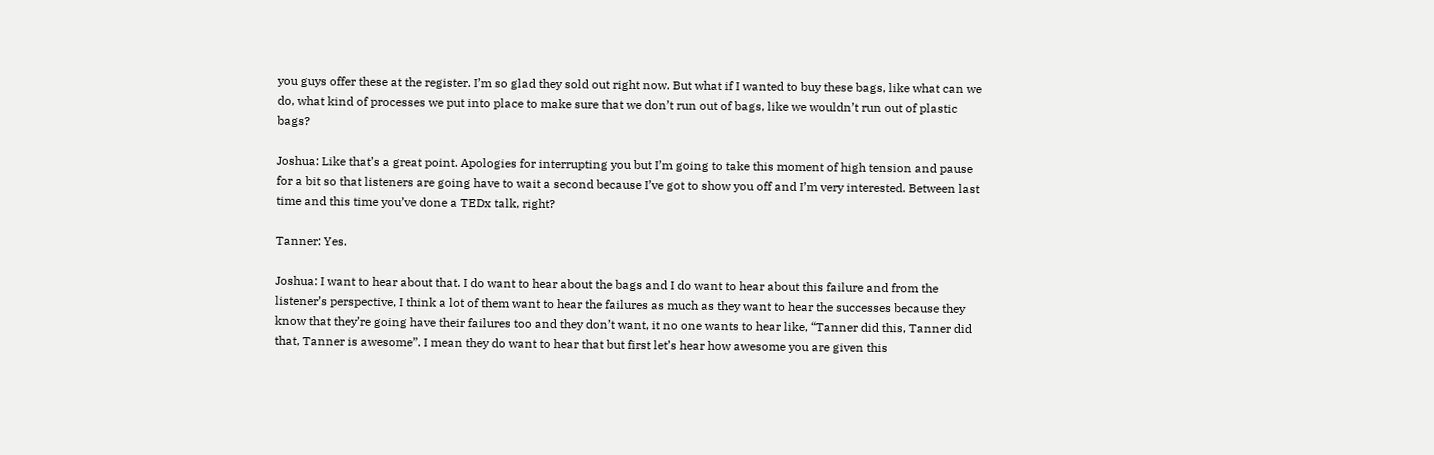you guys offer these at the register. I’m so glad they sold out right now. But what if I wanted to buy these bags, like what can we do, what kind of processes we put into place to make sure that we don’t run out of bags, like we wouldn’t run out of plastic bags?

Joshua: Like that’s a great point. Apologies for interrupting you but I’m going to take this moment of high tension and pause for a bit so that listeners are going have to wait a second because I’ve got to show you off and I’m very interested. Between last time and this time you’ve done a TEDx talk, right?

Tanner: Yes.

Joshua: I want to hear about that. I do want to hear about the bags and I do want to hear about this failure and from the listener’s perspective, I think a lot of them want to hear the failures as much as they want to hear the successes because they know that they’re going have their failures too and they don’t want, it no one wants to hear like, “Tanner did this, Tanner did that, Tanner is awesome”. I mean they do want to hear that but first let’s hear how awesome you are given this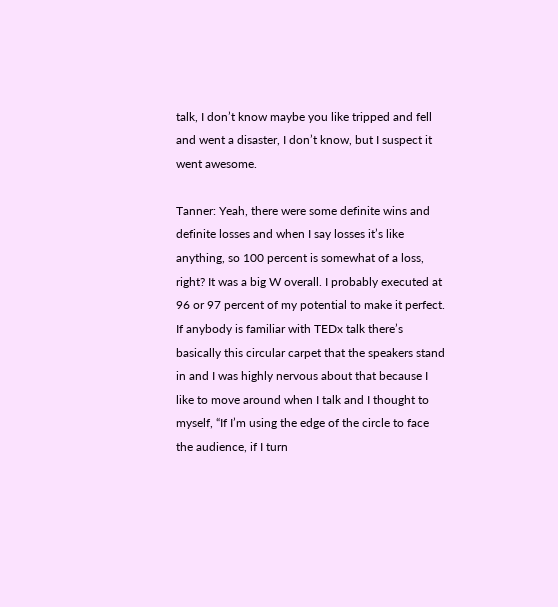talk, I don’t know maybe you like tripped and fell and went a disaster, I don’t know, but I suspect it went awesome.

Tanner: Yeah, there were some definite wins and definite losses and when I say losses it’s like anything, so 100 percent is somewhat of a loss, right? It was a big W overall. I probably executed at 96 or 97 percent of my potential to make it perfect. If anybody is familiar with TEDx talk there’s basically this circular carpet that the speakers stand in and I was highly nervous about that because I like to move around when I talk and I thought to myself, “If I’m using the edge of the circle to face the audience, if I turn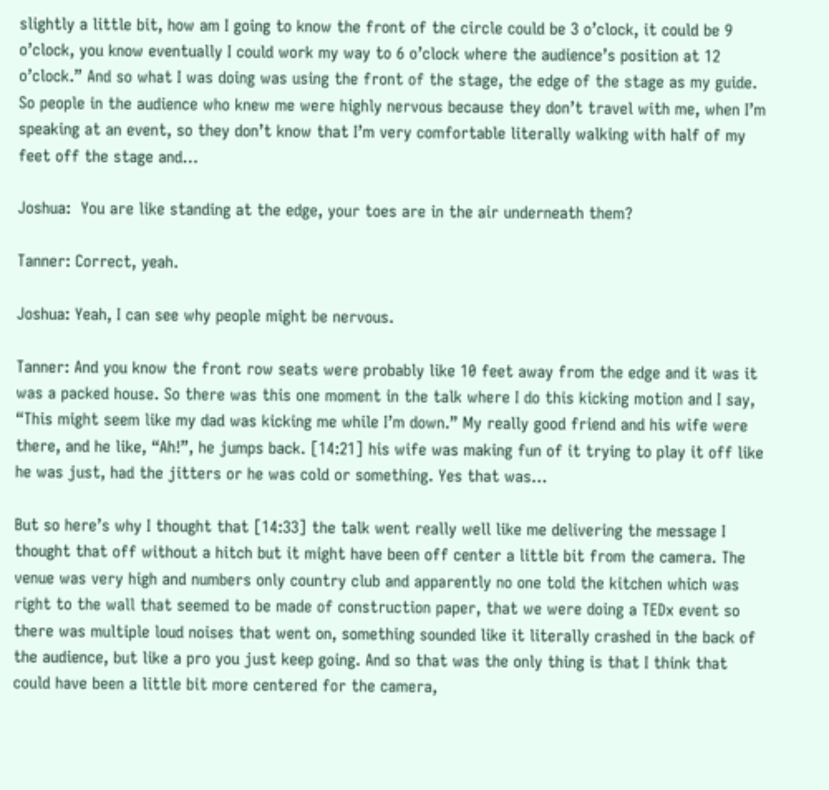slightly a little bit, how am I going to know the front of the circle could be 3 o’clock, it could be 9 o’clock, you know eventually I could work my way to 6 o’clock where the audience’s position at 12 o’clock.” And so what I was doing was using the front of the stage, the edge of the stage as my guide. So people in the audience who knew me were highly nervous because they don’t travel with me, when I’m speaking at an event, so they don’t know that I’m very comfortable literally walking with half of my feet off the stage and…

Joshua:  You are like standing at the edge, your toes are in the air underneath them?

Tanner: Correct, yeah.

Joshua: Yeah, I can see why people might be nervous.

Tanner: And you know the front row seats were probably like 10 feet away from the edge and it was it was a packed house. So there was this one moment in the talk where I do this kicking motion and I say, “This might seem like my dad was kicking me while I’m down.” My really good friend and his wife were there, and he like, “Ah!”, he jumps back. [14:21] his wife was making fun of it trying to play it off like he was just, had the jitters or he was cold or something. Yes that was…

But so here’s why I thought that [14:33] the talk went really well like me delivering the message I thought that off without a hitch but it might have been off center a little bit from the camera. The venue was very high and numbers only country club and apparently no one told the kitchen which was right to the wall that seemed to be made of construction paper, that we were doing a TEDx event so there was multiple loud noises that went on, something sounded like it literally crashed in the back of the audience, but like a pro you just keep going. And so that was the only thing is that I think that could have been a little bit more centered for the camera,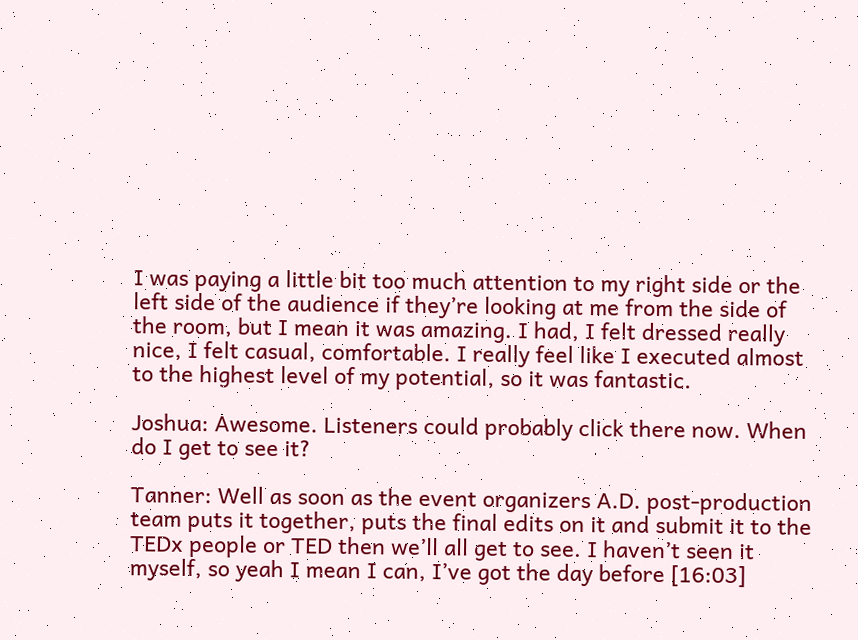I was paying a little bit too much attention to my right side or the left side of the audience if they’re looking at me from the side of the room, but I mean it was amazing. I had, I felt dressed really nice, I felt casual, comfortable. I really feel like I executed almost to the highest level of my potential, so it was fantastic.

Joshua: Awesome. Listeners could probably click there now. When do I get to see it?

Tanner: Well as soon as the event organizers A.D. post-production team puts it together, puts the final edits on it and submit it to the TEDx people or TED then we’ll all get to see. I haven’t seen it myself, so yeah I mean I can, I’ve got the day before [16:03]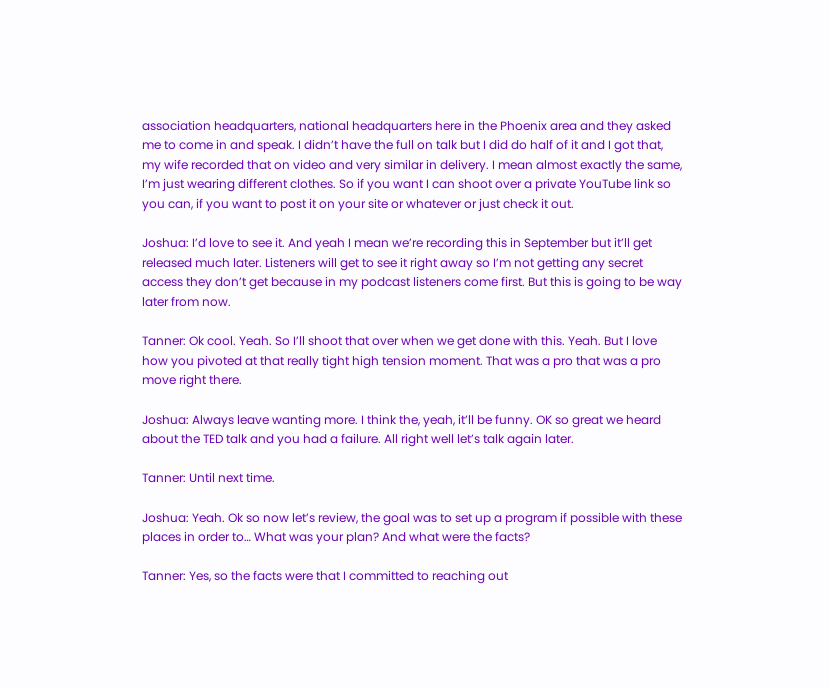association headquarters, national headquarters here in the Phoenix area and they asked me to come in and speak. I didn’t have the full on talk but I did do half of it and I got that, my wife recorded that on video and very similar in delivery. I mean almost exactly the same, I’m just wearing different clothes. So if you want I can shoot over a private YouTube link so you can, if you want to post it on your site or whatever or just check it out.

Joshua: I’d love to see it. And yeah I mean we’re recording this in September but it’ll get released much later. Listeners will get to see it right away so I’m not getting any secret access they don’t get because in my podcast listeners come first. But this is going to be way later from now.

Tanner: Ok cool. Yeah. So I’ll shoot that over when we get done with this. Yeah. But I love how you pivoted at that really tight high tension moment. That was a pro that was a pro move right there.

Joshua: Always leave wanting more. I think the, yeah, it’ll be funny. OK so great we heard about the TED talk and you had a failure. All right well let’s talk again later.

Tanner: Until next time.

Joshua: Yeah. Ok so now let’s review, the goal was to set up a program if possible with these places in order to… What was your plan? And what were the facts?

Tanner: Yes, so the facts were that I committed to reaching out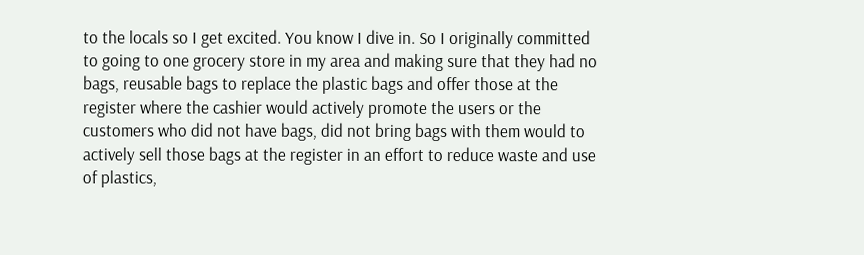to the locals so I get excited. You know I dive in. So I originally committed to going to one grocery store in my area and making sure that they had no bags, reusable bags to replace the plastic bags and offer those at the register where the cashier would actively promote the users or the customers who did not have bags, did not bring bags with them would to actively sell those bags at the register in an effort to reduce waste and use of plastics,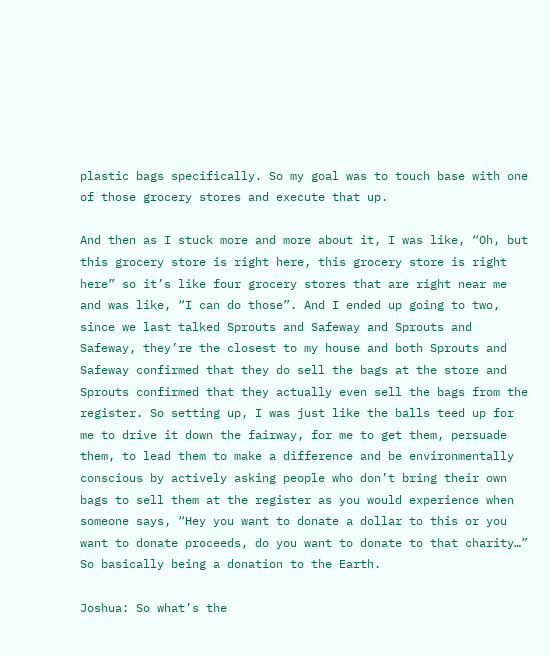plastic bags specifically. So my goal was to touch base with one of those grocery stores and execute that up.

And then as I stuck more and more about it, I was like, “Oh, but this grocery store is right here, this grocery store is right here” so it’s like four grocery stores that are right near me and was like, “I can do those”. And I ended up going to two, since we last talked Sprouts and Safeway and Sprouts and Safeway, they’re the closest to my house and both Sprouts and Safeway confirmed that they do sell the bags at the store and Sprouts confirmed that they actually even sell the bags from the register. So setting up, I was just like the balls teed up for me to drive it down the fairway, for me to get them, persuade them, to lead them to make a difference and be environmentally conscious by actively asking people who don’t bring their own bags to sell them at the register as you would experience when someone says, “Hey you want to donate a dollar to this or you want to donate proceeds, do you want to donate to that charity…” So basically being a donation to the Earth.

Joshua: So what’s the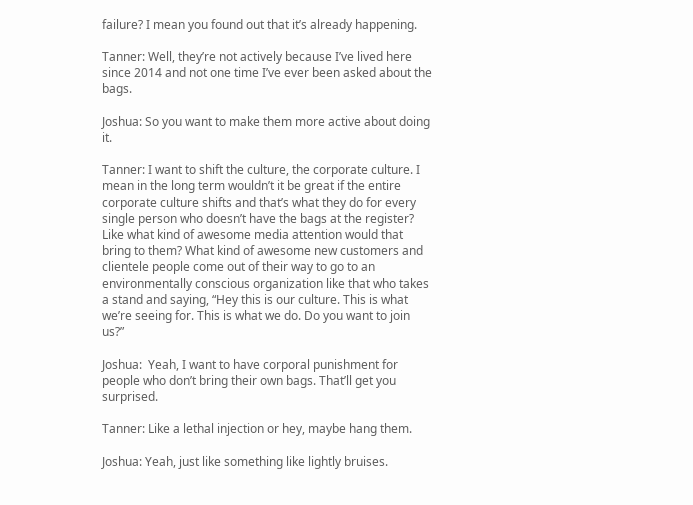failure? I mean you found out that it’s already happening.

Tanner: Well, they’re not actively because I’ve lived here since 2014 and not one time I’ve ever been asked about the bags.

Joshua: So you want to make them more active about doing it.

Tanner: I want to shift the culture, the corporate culture. I mean in the long term wouldn’t it be great if the entire corporate culture shifts and that’s what they do for every single person who doesn’t have the bags at the register? Like what kind of awesome media attention would that bring to them? What kind of awesome new customers and clientele people come out of their way to go to an environmentally conscious organization like that who takes a stand and saying, “Hey this is our culture. This is what we’re seeing for. This is what we do. Do you want to join us?”

Joshua:  Yeah, I want to have corporal punishment for people who don’t bring their own bags. That’ll get you surprised.

Tanner: Like a lethal injection or hey, maybe hang them.

Joshua: Yeah, just like something like lightly bruises.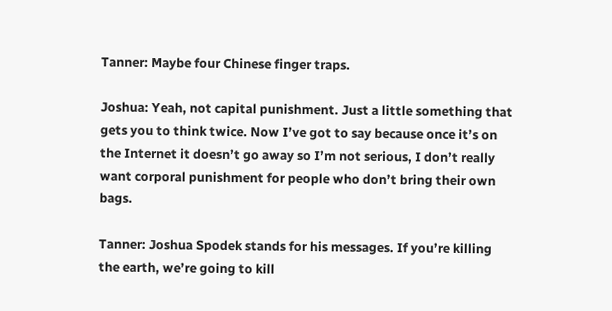Tanner: Maybe four Chinese finger traps.

Joshua: Yeah, not capital punishment. Just a little something that gets you to think twice. Now I’ve got to say because once it’s on the Internet it doesn’t go away so I’m not serious, I don’t really want corporal punishment for people who don’t bring their own bags.

Tanner: Joshua Spodek stands for his messages. If you’re killing the earth, we’re going to kill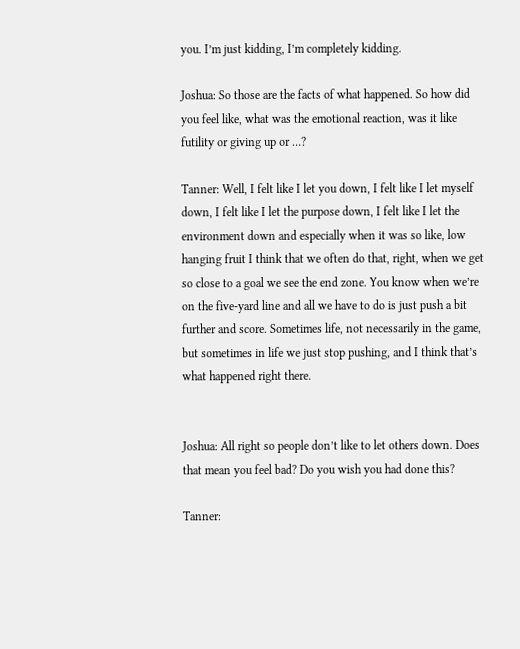you. I’m just kidding, I’m completely kidding.

Joshua: So those are the facts of what happened. So how did you feel like, what was the emotional reaction, was it like futility or giving up or …?

Tanner: Well, I felt like I let you down, I felt like I let myself down, I felt like I let the purpose down, I felt like I let the environment down and especially when it was so like, low hanging fruit I think that we often do that, right, when we get so close to a goal we see the end zone. You know when we’re on the five-yard line and all we have to do is just push a bit further and score. Sometimes life, not necessarily in the game, but sometimes in life we just stop pushing, and I think that’s what happened right there.


Joshua: All right so people don’t like to let others down. Does that mean you feel bad? Do you wish you had done this?

Tanner: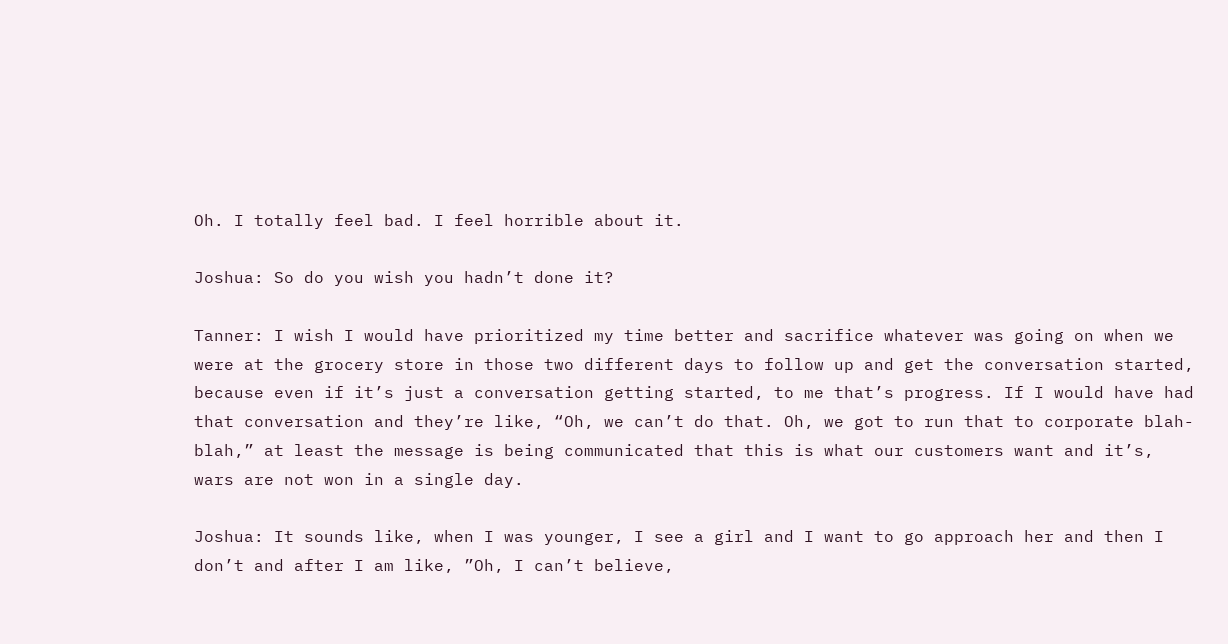Oh. I totally feel bad. I feel horrible about it.

Joshua: So do you wish you hadn’t done it?

Tanner: I wish I would have prioritized my time better and sacrifice whatever was going on when we were at the grocery store in those two different days to follow up and get the conversation started, because even if it’s just a conversation getting started, to me that’s progress. If I would have had that conversation and they’re like, “Oh, we can’t do that. Oh, we got to run that to corporate blah-blah,” at least the message is being communicated that this is what our customers want and it’s, wars are not won in a single day.

Joshua: It sounds like, when I was younger, I see a girl and I want to go approach her and then I don’t and after I am like, ”Oh, I can’t believe,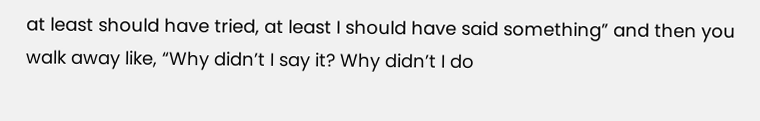at least should have tried, at least I should have said something” and then you walk away like, “Why didn’t I say it? Why didn’t I do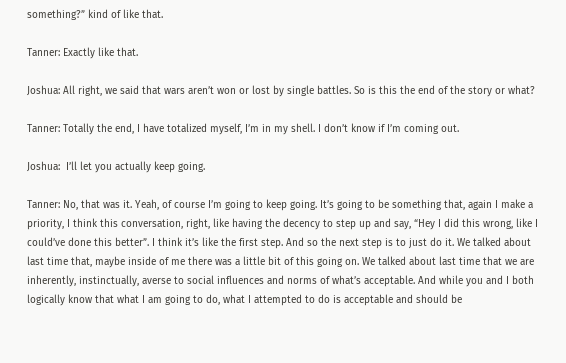something?” kind of like that.

Tanner: Exactly like that.

Joshua: All right, we said that wars aren’t won or lost by single battles. So is this the end of the story or what?

Tanner: Totally the end, I have totalized myself, I’m in my shell. I don’t know if I’m coming out.

Joshua:  I’ll let you actually keep going.

Tanner: No, that was it. Yeah, of course I’m going to keep going. It’s going to be something that, again I make a priority, I think this conversation, right, like having the decency to step up and say, “Hey I did this wrong, like I could’ve done this better”. I think it’s like the first step. And so the next step is to just do it. We talked about last time that, maybe inside of me there was a little bit of this going on. We talked about last time that we are inherently, instinctually, averse to social influences and norms of what’s acceptable. And while you and I both logically know that what I am going to do, what I attempted to do is acceptable and should be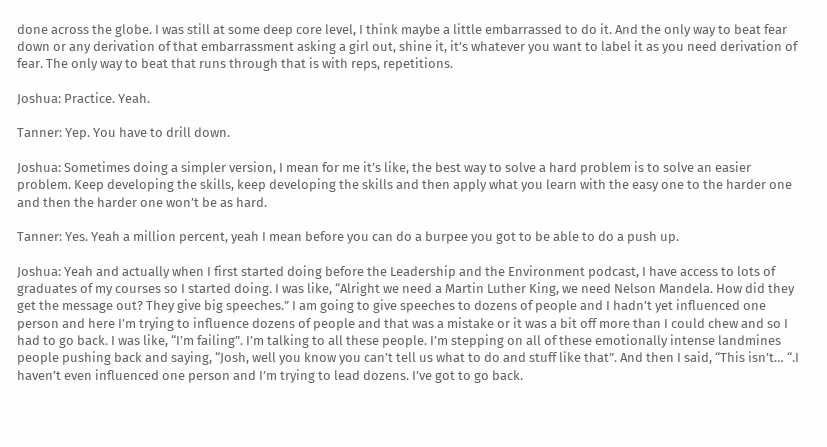done across the globe. I was still at some deep core level, I think maybe a little embarrassed to do it. And the only way to beat fear down or any derivation of that embarrassment asking a girl out, shine it, it’s whatever you want to label it as you need derivation of fear. The only way to beat that runs through that is with reps, repetitions.

Joshua: Practice. Yeah.

Tanner: Yep. You have to drill down.

Joshua: Sometimes doing a simpler version, I mean for me it’s like, the best way to solve a hard problem is to solve an easier problem. Keep developing the skills, keep developing the skills and then apply what you learn with the easy one to the harder one and then the harder one won’t be as hard.

Tanner: Yes. Yeah a million percent, yeah I mean before you can do a burpee you got to be able to do a push up.

Joshua: Yeah and actually when I first started doing before the Leadership and the Environment podcast, I have access to lots of graduates of my courses so I started doing. I was like, “Alright we need a Martin Luther King, we need Nelson Mandela. How did they get the message out? They give big speeches.” I am going to give speeches to dozens of people and I hadn’t yet influenced one person and here I’m trying to influence dozens of people and that was a mistake or it was a bit off more than I could chew and so I had to go back. I was like, “I’m failing”. I’m talking to all these people. I’m stepping on all of these emotionally intense landmines people pushing back and saying, “Josh, well you know you can’t tell us what to do and stuff like that”. And then I said, “This isn’t… “.I haven’t even influenced one person and I’m trying to lead dozens. I’ve got to go back.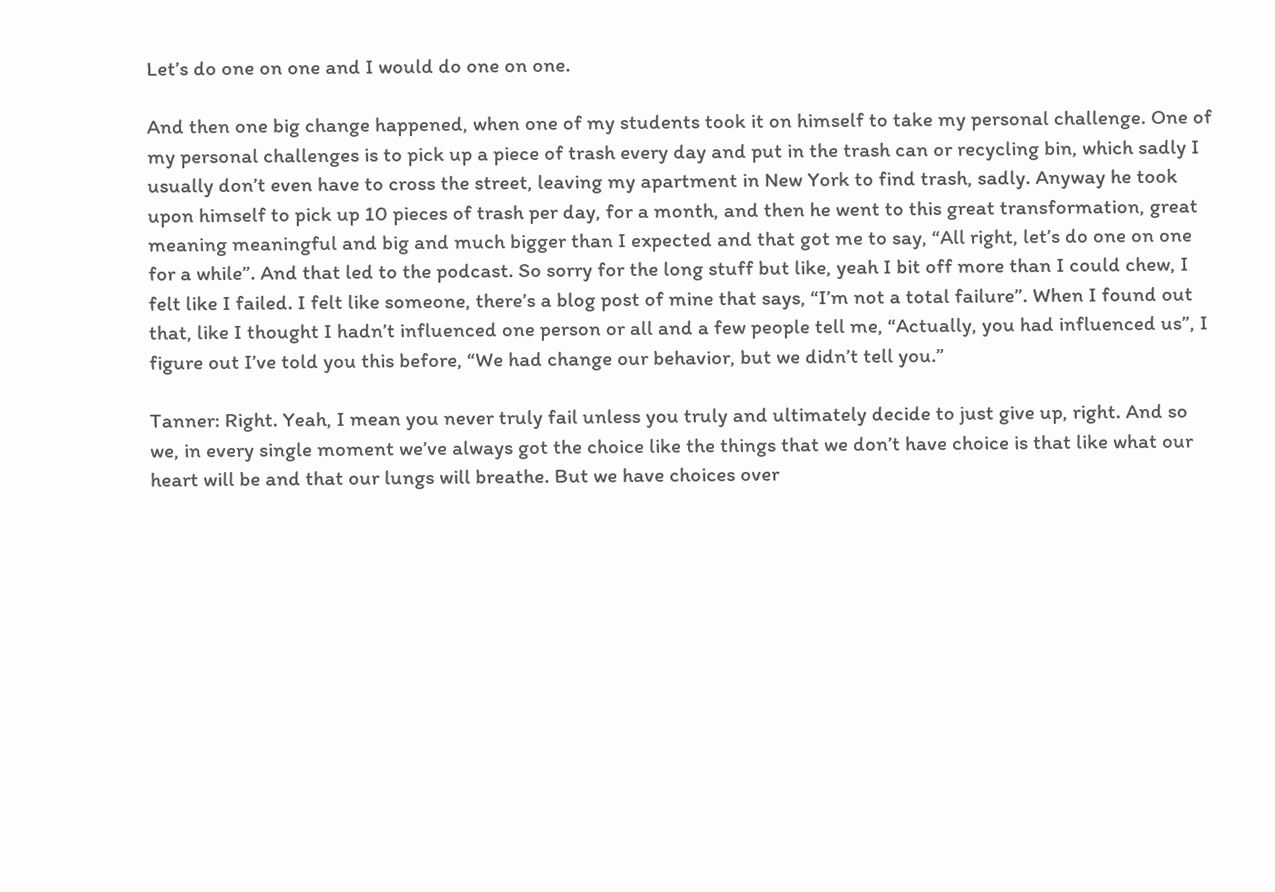Let’s do one on one and I would do one on one.

And then one big change happened, when one of my students took it on himself to take my personal challenge. One of my personal challenges is to pick up a piece of trash every day and put in the trash can or recycling bin, which sadly I usually don’t even have to cross the street, leaving my apartment in New York to find trash, sadly. Anyway he took upon himself to pick up 10 pieces of trash per day, for a month, and then he went to this great transformation, great meaning meaningful and big and much bigger than I expected and that got me to say, “All right, let’s do one on one for a while”. And that led to the podcast. So sorry for the long stuff but like, yeah I bit off more than I could chew, I felt like I failed. I felt like someone, there’s a blog post of mine that says, “I’m not a total failure”. When I found out that, like I thought I hadn’t influenced one person or all and a few people tell me, “Actually, you had influenced us”, I figure out I’ve told you this before, “We had change our behavior, but we didn’t tell you.”

Tanner: Right. Yeah, I mean you never truly fail unless you truly and ultimately decide to just give up, right. And so we, in every single moment we’ve always got the choice like the things that we don’t have choice is that like what our heart will be and that our lungs will breathe. But we have choices over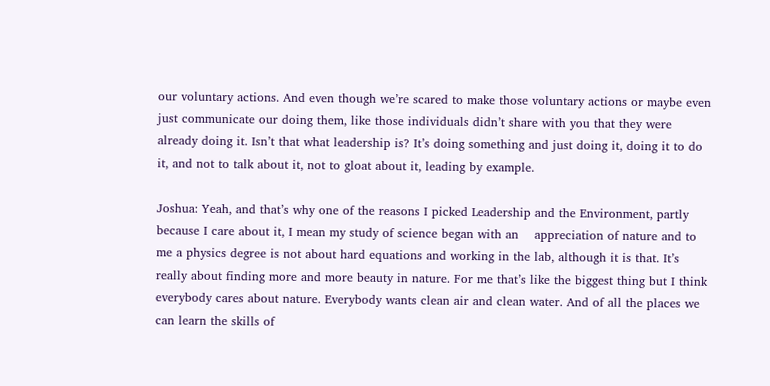our voluntary actions. And even though we’re scared to make those voluntary actions or maybe even just communicate our doing them, like those individuals didn’t share with you that they were already doing it. Isn’t that what leadership is? It’s doing something and just doing it, doing it to do it, and not to talk about it, not to gloat about it, leading by example.

Joshua: Yeah, and that’s why one of the reasons I picked Leadership and the Environment, partly because I care about it, I mean my study of science began with an    appreciation of nature and to me a physics degree is not about hard equations and working in the lab, although it is that. It’s really about finding more and more beauty in nature. For me that’s like the biggest thing but I think everybody cares about nature. Everybody wants clean air and clean water. And of all the places we can learn the skills of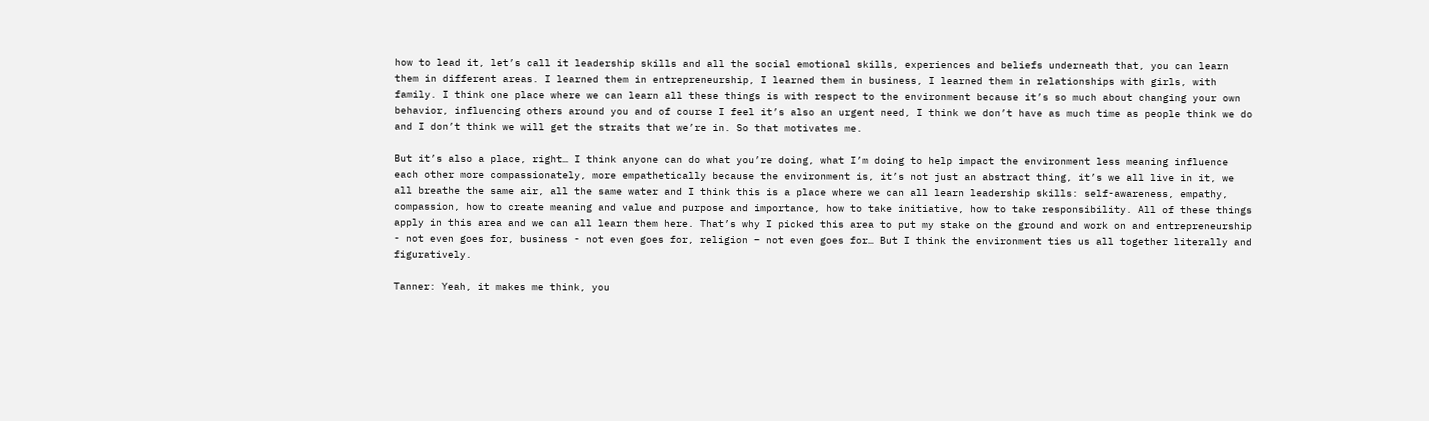how to lead it, let’s call it leadership skills and all the social emotional skills, experiences and beliefs underneath that, you can learn them in different areas. I learned them in entrepreneurship, I learned them in business, I learned them in relationships with girls, with family. I think one place where we can learn all these things is with respect to the environment because it’s so much about changing your own behavior, influencing others around you and of course I feel it’s also an urgent need, I think we don’t have as much time as people think we do and I don’t think we will get the straits that we’re in. So that motivates me.

But it’s also a place, right… I think anyone can do what you’re doing, what I’m doing to help impact the environment less meaning influence each other more compassionately, more empathetically because the environment is, it’s not just an abstract thing, it’s we all live in it, we all breathe the same air, all the same water and I think this is a place where we can all learn leadership skills: self-awareness, empathy, compassion, how to create meaning and value and purpose and importance, how to take initiative, how to take responsibility. All of these things apply in this area and we can all learn them here. That’s why I picked this area to put my stake on the ground and work on and entrepreneurship - not even goes for, business - not even goes for, religion – not even goes for… But I think the environment ties us all together literally and figuratively.

Tanner: Yeah, it makes me think, you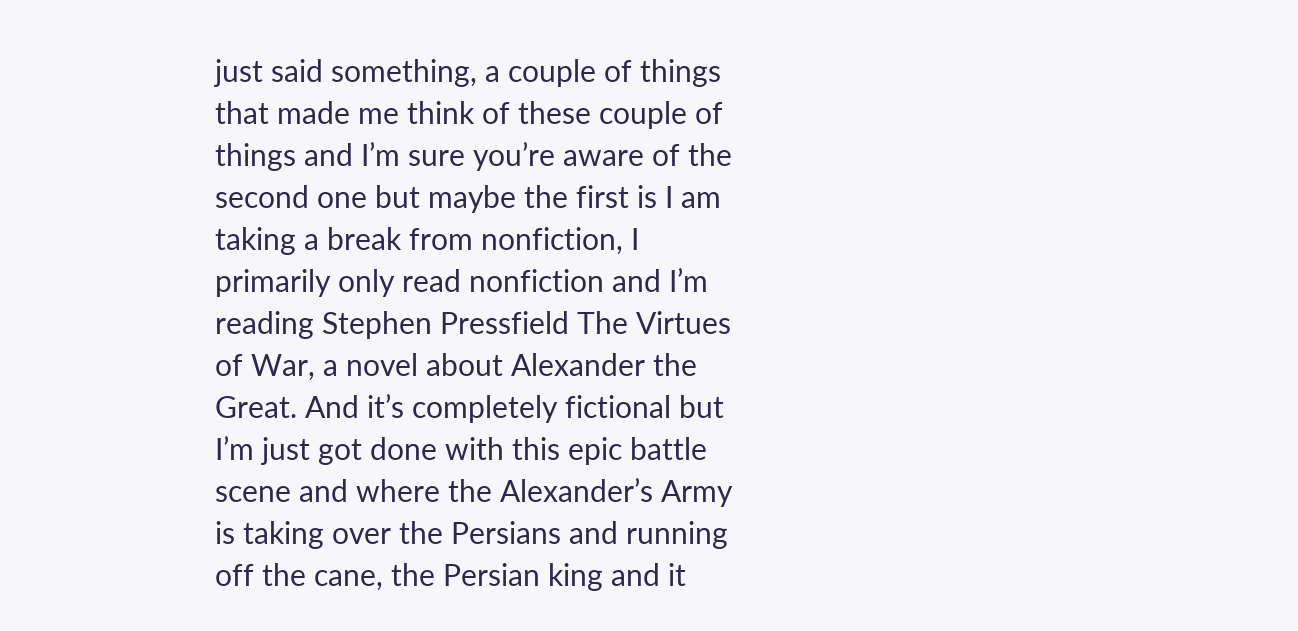just said something, a couple of things that made me think of these couple of things and I’m sure you’re aware of the second one but maybe the first is I am taking a break from nonfiction, I primarily only read nonfiction and I’m reading Stephen Pressfield The Virtues of War, a novel about Alexander the Great. And it’s completely fictional but I’m just got done with this epic battle scene and where the Alexander’s Army is taking over the Persians and running off the cane, the Persian king and it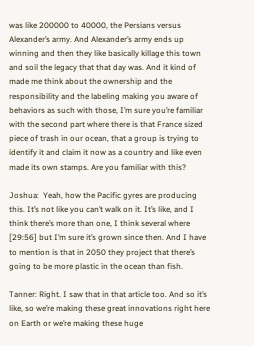was like 200000 to 40000, the Persians versus Alexander’s army. And Alexander’s army ends up winning and then they like basically killage this town and soil the legacy that that day was. And it kind of made me think about the ownership and the responsibility and the labeling making you aware of behaviors as such with those, I’m sure you’re familiar with the second part where there is that France sized piece of trash in our ocean, that a group is trying to identify it and claim it now as a country and like even made its own stamps. Are you familiar with this?

Joshua:  Yeah, how the Pacific gyres are producing this. It’s not like you can’t walk on it. It’s like, and I think there’s more than one, I think several where [29:56] but I’m sure it’s grown since then. And I have to mention is that in 2050 they project that there’s going to be more plastic in the ocean than fish.

Tanner: Right. I saw that in that article too. And so it’s like, so we’re making these great innovations right here on Earth or we’re making these huge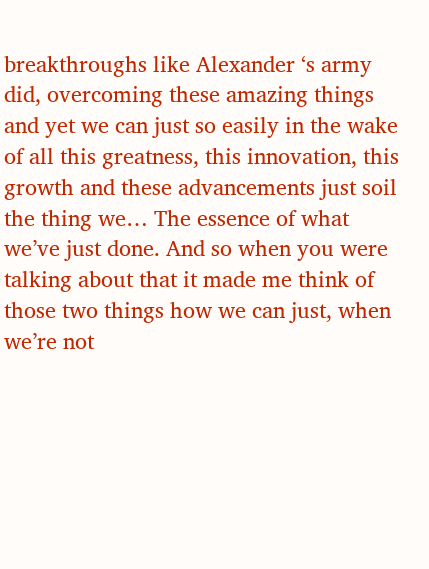breakthroughs like Alexander ‘s army did, overcoming these amazing things and yet we can just so easily in the wake of all this greatness, this innovation, this growth and these advancements just soil the thing we… The essence of what we’ve just done. And so when you were talking about that it made me think of those two things how we can just, when we’re not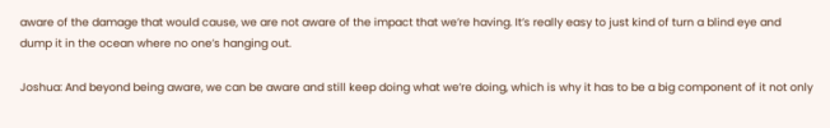aware of the damage that would cause, we are not aware of the impact that we’re having. It’s really easy to just kind of turn a blind eye and dump it in the ocean where no one’s hanging out.

Joshua: And beyond being aware, we can be aware and still keep doing what we’re doing, which is why it has to be a big component of it not only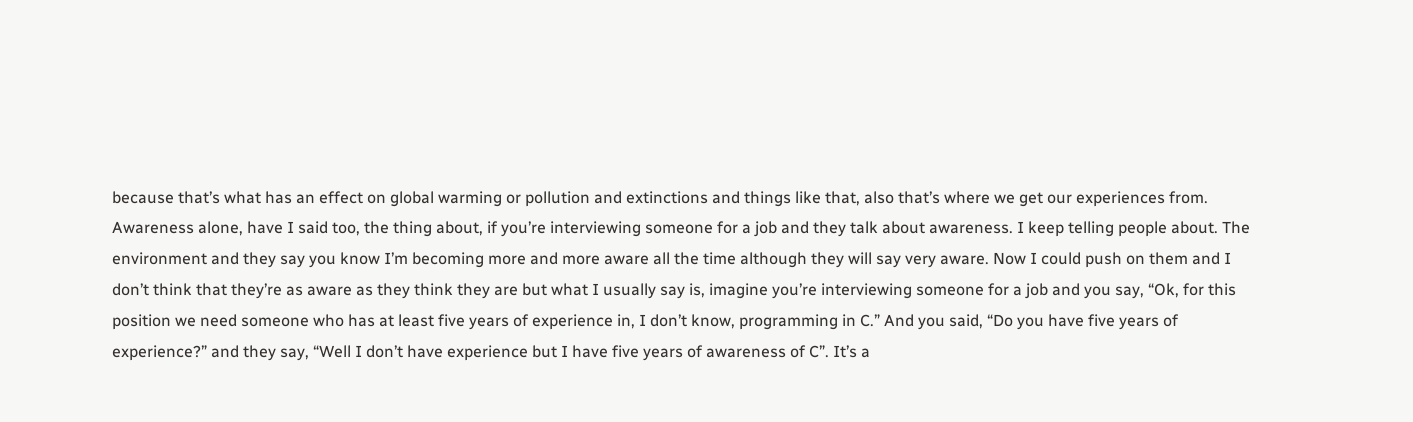because that’s what has an effect on global warming or pollution and extinctions and things like that, also that’s where we get our experiences from. Awareness alone, have I said too, the thing about, if you’re interviewing someone for a job and they talk about awareness. I keep telling people about. The environment and they say you know I’m becoming more and more aware all the time although they will say very aware. Now I could push on them and I don’t think that they’re as aware as they think they are but what I usually say is, imagine you’re interviewing someone for a job and you say, “Ok, for this position we need someone who has at least five years of experience in, I don’t know, programming in C.” And you said, “Do you have five years of experience?” and they say, “Well I don’t have experience but I have five years of awareness of C”. It’s a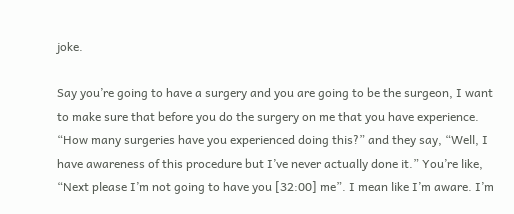joke.

Say you’re going to have a surgery and you are going to be the surgeon, I want to make sure that before you do the surgery on me that you have experience. “How many surgeries have you experienced doing this?” and they say, “Well, I have awareness of this procedure but I’ve never actually done it.” You’re like, “Next please I’m not going to have you [32:00] me”. I mean like I’m aware. I’m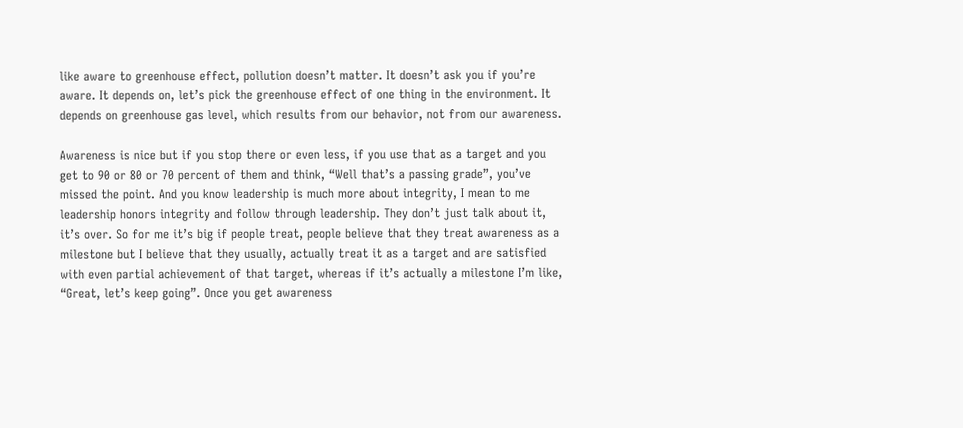like aware to greenhouse effect, pollution doesn’t matter. It doesn’t ask you if you’re aware. It depends on, let’s pick the greenhouse effect of one thing in the environment. It depends on greenhouse gas level, which results from our behavior, not from our awareness.

Awareness is nice but if you stop there or even less, if you use that as a target and you get to 90 or 80 or 70 percent of them and think, “Well that’s a passing grade”, you’ve missed the point. And you know leadership is much more about integrity, I mean to me leadership honors integrity and follow through leadership. They don’t just talk about it, it’s over. So for me it’s big if people treat, people believe that they treat awareness as a milestone but I believe that they usually, actually treat it as a target and are satisfied with even partial achievement of that target, whereas if it’s actually a milestone I’m like, “Great, let’s keep going”. Once you get awareness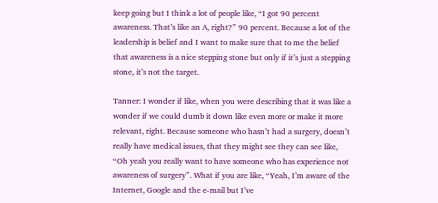keep going but I think a lot of people like, “I got 90 percent awareness. That’s like an A, right?” 90 percent. Because a lot of the leadership is belief and I want to make sure that to me the belief that awareness is a nice stepping stone but only if it’s just a stepping stone, it’s not the target.

Tanner: I wonder if like, when you were describing that it was like a wonder if we could dumb it down like even more or make it more relevant, right. Because someone who hasn’t had a surgery, doesn’t really have medical issues, that they might see they can see like, “Oh yeah you really want to have someone who has experience not awareness of surgery”. What if you are like, “Yeah, I’m aware of the Internet, Google and the e-mail but I’ve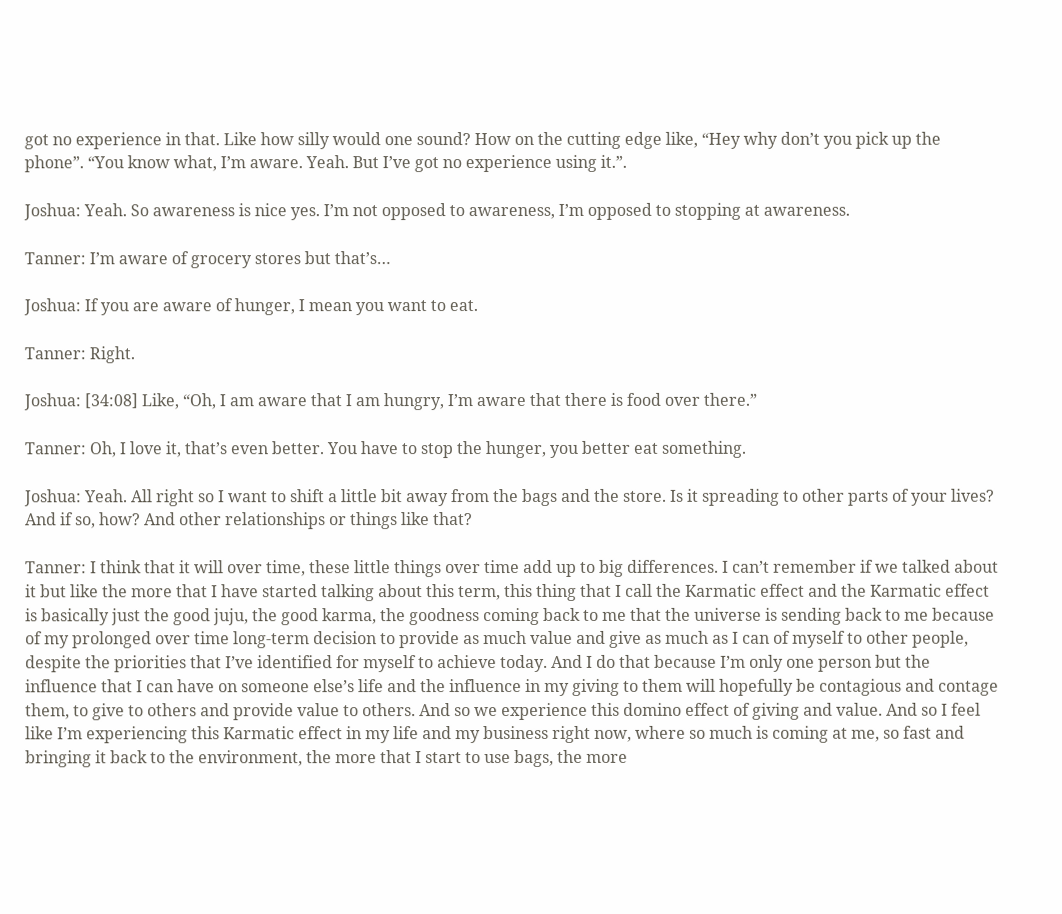got no experience in that. Like how silly would one sound? How on the cutting edge like, “Hey why don’t you pick up the phone”. “You know what, I’m aware. Yeah. But I’ve got no experience using it.”.

Joshua: Yeah. So awareness is nice yes. I’m not opposed to awareness, I’m opposed to stopping at awareness.

Tanner: I’m aware of grocery stores but that’s…

Joshua: If you are aware of hunger, I mean you want to eat.

Tanner: Right.

Joshua: [34:08] Like, “Oh, I am aware that I am hungry, I’m aware that there is food over there.”

Tanner: Oh, I love it, that’s even better. You have to stop the hunger, you better eat something.

Joshua: Yeah. All right so I want to shift a little bit away from the bags and the store. Is it spreading to other parts of your lives? And if so, how? And other relationships or things like that?

Tanner: I think that it will over time, these little things over time add up to big differences. I can’t remember if we talked about it but like the more that I have started talking about this term, this thing that I call the Karmatic effect and the Karmatic effect is basically just the good juju, the good karma, the goodness coming back to me that the universe is sending back to me because of my prolonged over time long-term decision to provide as much value and give as much as I can of myself to other people, despite the priorities that I’ve identified for myself to achieve today. And I do that because I’m only one person but the influence that I can have on someone else’s life and the influence in my giving to them will hopefully be contagious and contage them, to give to others and provide value to others. And so we experience this domino effect of giving and value. And so I feel like I’m experiencing this Karmatic effect in my life and my business right now, where so much is coming at me, so fast and bringing it back to the environment, the more that I start to use bags, the more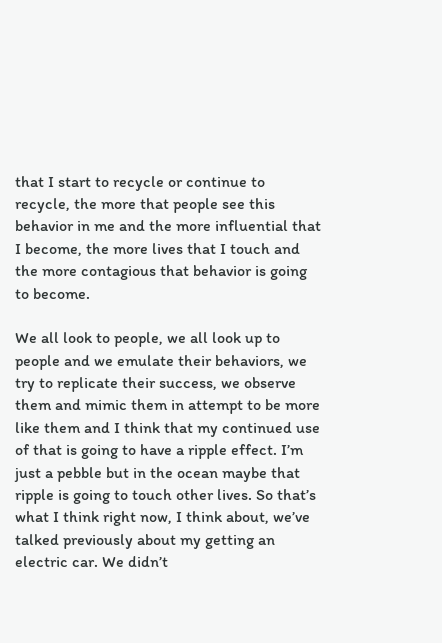that I start to recycle or continue to recycle, the more that people see this behavior in me and the more influential that I become, the more lives that I touch and the more contagious that behavior is going to become.

We all look to people, we all look up to people and we emulate their behaviors, we try to replicate their success, we observe them and mimic them in attempt to be more like them and I think that my continued use of that is going to have a ripple effect. I’m just a pebble but in the ocean maybe that ripple is going to touch other lives. So that’s what I think right now, I think about, we’ve talked previously about my getting an electric car. We didn’t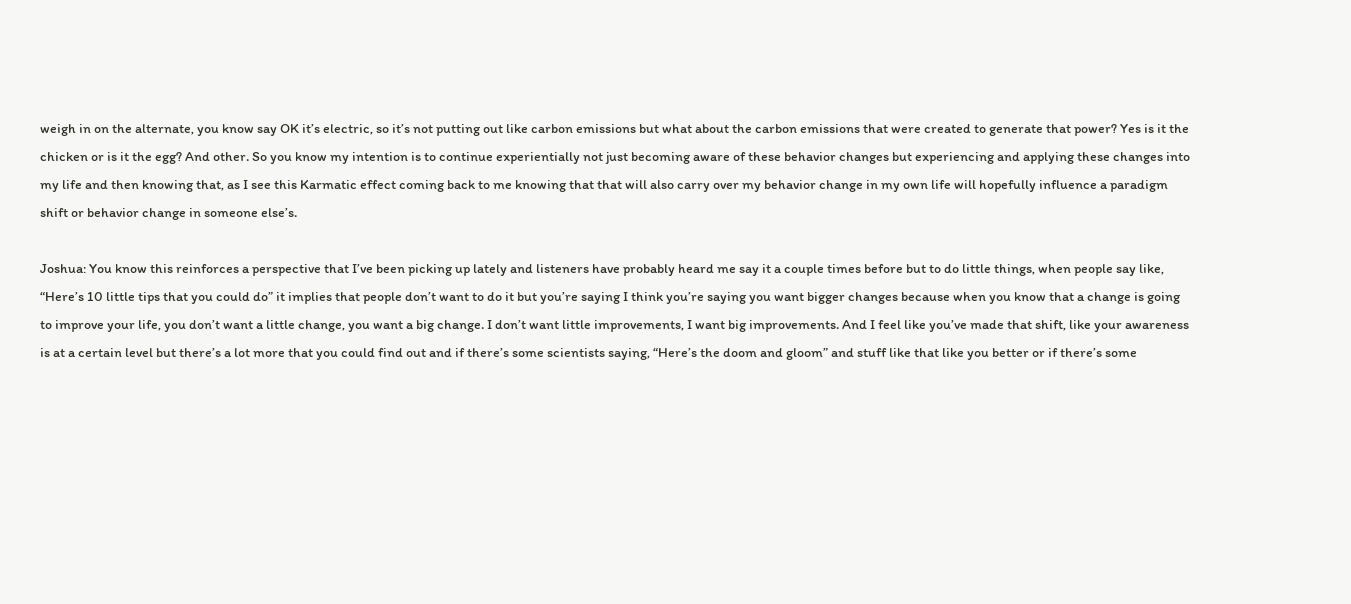weigh in on the alternate, you know say OK it’s electric, so it’s not putting out like carbon emissions but what about the carbon emissions that were created to generate that power? Yes is it the chicken or is it the egg? And other. So you know my intention is to continue experientially not just becoming aware of these behavior changes but experiencing and applying these changes into my life and then knowing that, as I see this Karmatic effect coming back to me knowing that that will also carry over my behavior change in my own life will hopefully influence a paradigm shift or behavior change in someone else’s.

Joshua: You know this reinforces a perspective that I’ve been picking up lately and listeners have probably heard me say it a couple times before but to do little things, when people say like, “Here’s 10 little tips that you could do” it implies that people don’t want to do it but you’re saying I think you’re saying you want bigger changes because when you know that a change is going to improve your life, you don’t want a little change, you want a big change. I don’t want little improvements, I want big improvements. And I feel like you’ve made that shift, like your awareness is at a certain level but there’s a lot more that you could find out and if there’s some scientists saying, “Here’s the doom and gloom” and stuff like that like you better or if there’s some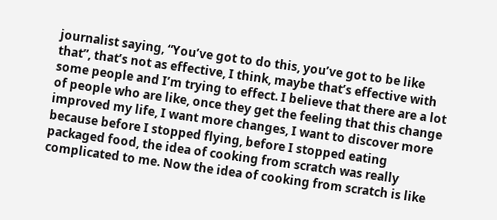journalist saying, “You’ve got to do this, you’ve got to be like that”, that’s not as effective, I think, maybe that’s effective with some people and I’m trying to effect. I believe that there are a lot of people who are like, once they get the feeling that this change improved my life, I want more changes, I want to discover more because before I stopped flying, before I stopped eating packaged food, the idea of cooking from scratch was really complicated to me. Now the idea of cooking from scratch is like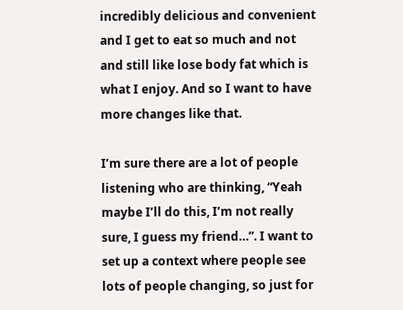incredibly delicious and convenient and I get to eat so much and not and still like lose body fat which is what I enjoy. And so I want to have more changes like that.

I’m sure there are a lot of people listening who are thinking, “Yeah maybe I’ll do this, I’m not really sure, I guess my friend…”. I want to set up a context where people see lots of people changing, so just for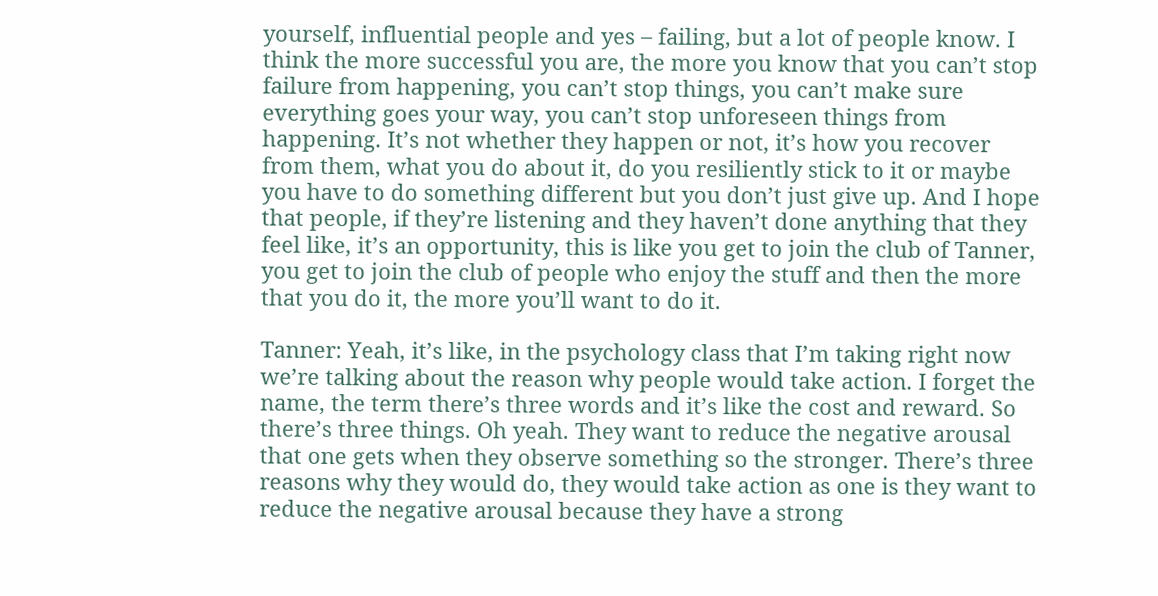yourself, influential people and yes – failing, but a lot of people know. I think the more successful you are, the more you know that you can’t stop failure from happening, you can’t stop things, you can’t make sure everything goes your way, you can’t stop unforeseen things from happening. It’s not whether they happen or not, it’s how you recover from them, what you do about it, do you resiliently stick to it or maybe you have to do something different but you don’t just give up. And I hope that people, if they’re listening and they haven’t done anything that they feel like, it’s an opportunity, this is like you get to join the club of Tanner, you get to join the club of people who enjoy the stuff and then the more that you do it, the more you’ll want to do it.

Tanner: Yeah, it’s like, in the psychology class that I’m taking right now we’re talking about the reason why people would take action. I forget the name, the term there’s three words and it’s like the cost and reward. So there’s three things. Oh yeah. They want to reduce the negative arousal that one gets when they observe something so the stronger. There’s three reasons why they would do, they would take action as one is they want to reduce the negative arousal because they have a strong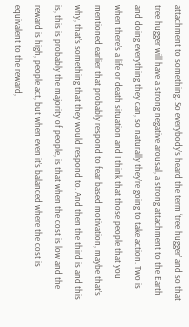attachment to something. So everybody’s heard the term ‘tree hugger’ and so that tree hugger will have a strong negative arousal, a strong attachment to the Earth and doing everything they can, so naturally they’re going to take action. Two is when there’s a life or death situation and I think that those people that you mentioned earlier that probably respond to fear based motivation, maybe that’s why, that’s something that they would respond to. And then the third is and this is, this is probably the majority of people, is that when the cost is low and the reward is high, people act, but when even it’s balanced where the cost is equivalent to the reward,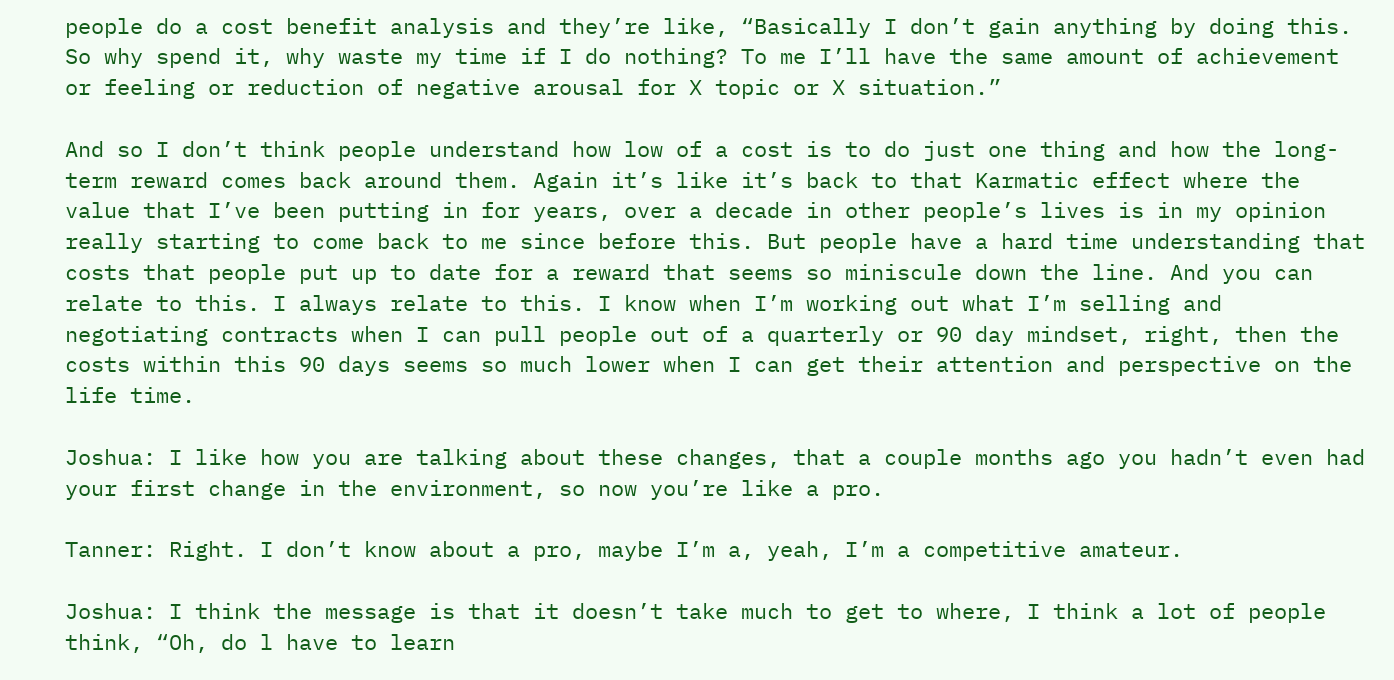people do a cost benefit analysis and they’re like, “Basically I don’t gain anything by doing this. So why spend it, why waste my time if I do nothing? To me I’ll have the same amount of achievement or feeling or reduction of negative arousal for X topic or X situation.”

And so I don’t think people understand how low of a cost is to do just one thing and how the long-term reward comes back around them. Again it’s like it’s back to that Karmatic effect where the value that I’ve been putting in for years, over a decade in other people’s lives is in my opinion really starting to come back to me since before this. But people have a hard time understanding that costs that people put up to date for a reward that seems so miniscule down the line. And you can relate to this. I always relate to this. I know when I’m working out what I’m selling and negotiating contracts when I can pull people out of a quarterly or 90 day mindset, right, then the costs within this 90 days seems so much lower when I can get their attention and perspective on the life time.

Joshua: I like how you are talking about these changes, that a couple months ago you hadn’t even had your first change in the environment, so now you’re like a pro.

Tanner: Right. I don’t know about a pro, maybe I’m a, yeah, I’m a competitive amateur.

Joshua: I think the message is that it doesn’t take much to get to where, I think a lot of people think, “Oh, do l have to learn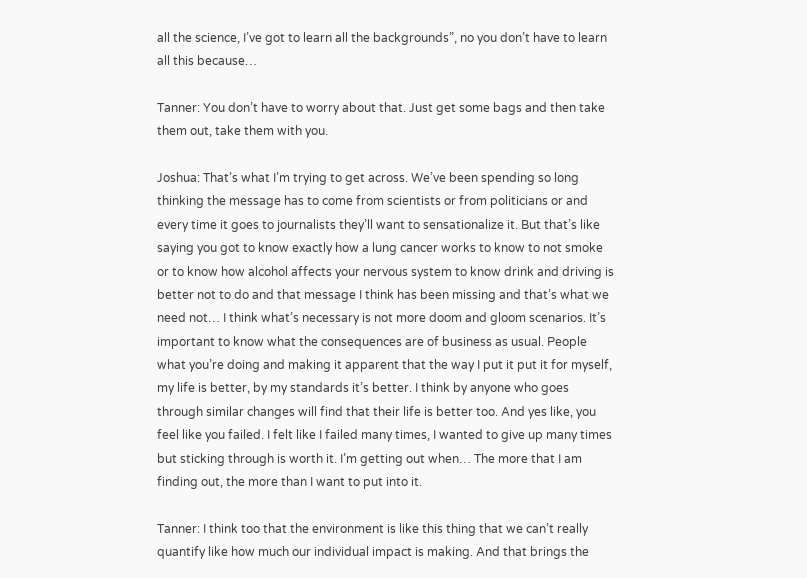all the science, I’ve got to learn all the backgrounds”, no you don’t have to learn all this because…

Tanner: You don’t have to worry about that. Just get some bags and then take them out, take them with you.

Joshua: That’s what I’m trying to get across. We’ve been spending so long thinking the message has to come from scientists or from politicians or and every time it goes to journalists they’ll want to sensationalize it. But that’s like saying you got to know exactly how a lung cancer works to know to not smoke or to know how alcohol affects your nervous system to know drink and driving is better not to do and that message I think has been missing and that’s what we need not… I think what’s necessary is not more doom and gloom scenarios. It’s important to know what the consequences are of business as usual. People what you’re doing and making it apparent that the way I put it put it for myself, my life is better, by my standards it’s better. I think by anyone who goes through similar changes will find that their life is better too. And yes like, you feel like you failed. I felt like I failed many times, I wanted to give up many times but sticking through is worth it. I’m getting out when… The more that I am finding out, the more than I want to put into it.

Tanner: I think too that the environment is like this thing that we can’t really quantify like how much our individual impact is making. And that brings the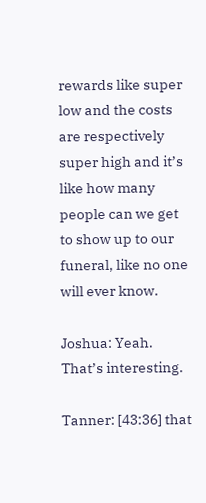rewards like super low and the costs are respectively super high and it’s like how many people can we get to show up to our funeral, like no one will ever know.

Joshua: Yeah. That’s interesting.

Tanner: [43:36] that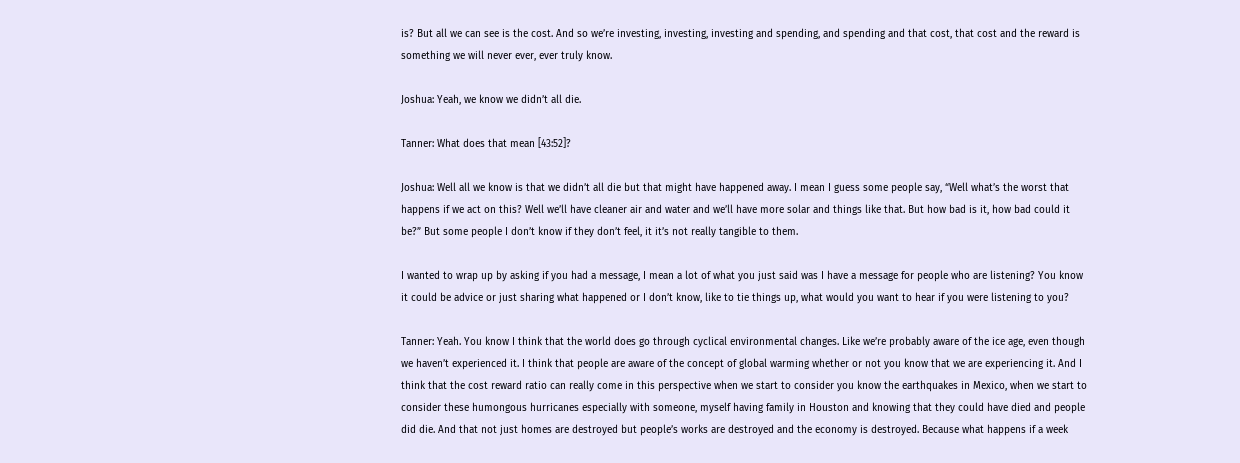is? But all we can see is the cost. And so we’re investing, investing, investing and spending, and spending and that cost, that cost and the reward is something we will never ever, ever truly know.

Joshua: Yeah, we know we didn’t all die.

Tanner: What does that mean [43:52]?

Joshua: Well all we know is that we didn’t all die but that might have happened away. I mean I guess some people say, “Well what’s the worst that happens if we act on this? Well we’ll have cleaner air and water and we’ll have more solar and things like that. But how bad is it, how bad could it be?” But some people I don’t know if they don’t feel, it it’s not really tangible to them.

I wanted to wrap up by asking if you had a message, I mean a lot of what you just said was I have a message for people who are listening? You know it could be advice or just sharing what happened or I don’t know, like to tie things up, what would you want to hear if you were listening to you?

Tanner: Yeah. You know I think that the world does go through cyclical environmental changes. Like we’re probably aware of the ice age, even though we haven’t experienced it. I think that people are aware of the concept of global warming whether or not you know that we are experiencing it. And I think that the cost reward ratio can really come in this perspective when we start to consider you know the earthquakes in Mexico, when we start to consider these humongous hurricanes especially with someone, myself having family in Houston and knowing that they could have died and people did die. And that not just homes are destroyed but people’s works are destroyed and the economy is destroyed. Because what happens if a week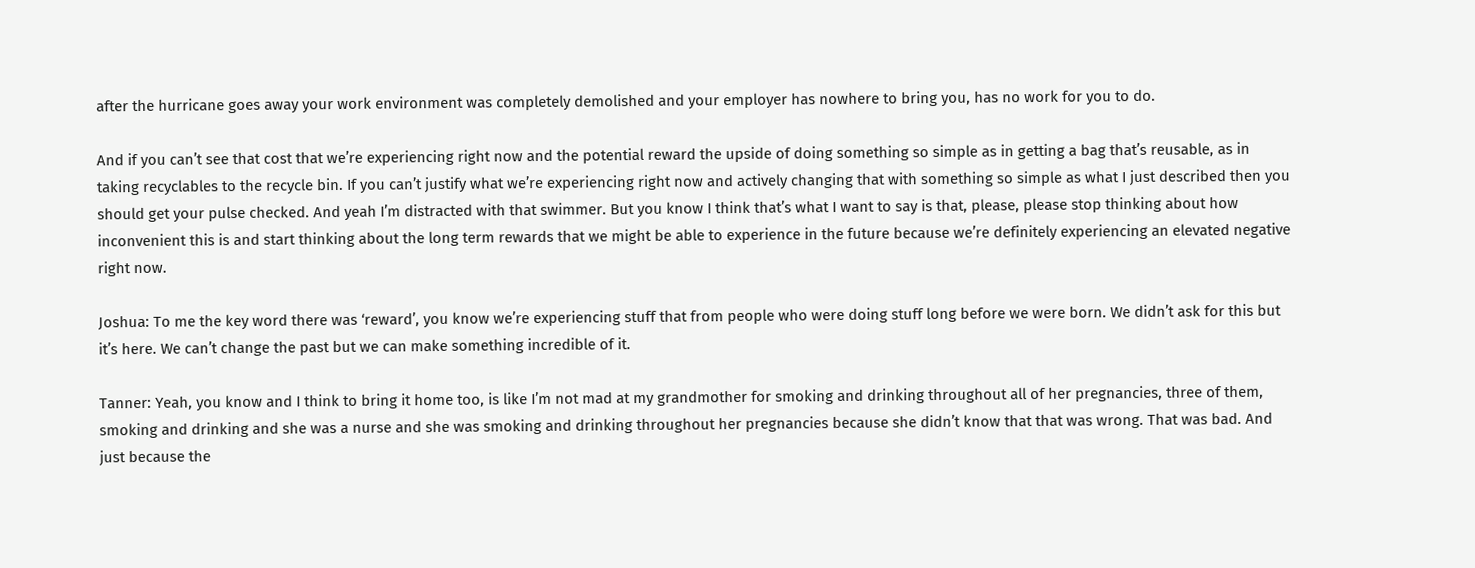after the hurricane goes away your work environment was completely demolished and your employer has nowhere to bring you, has no work for you to do.

And if you can’t see that cost that we’re experiencing right now and the potential reward the upside of doing something so simple as in getting a bag that’s reusable, as in taking recyclables to the recycle bin. If you can’t justify what we’re experiencing right now and actively changing that with something so simple as what I just described then you should get your pulse checked. And yeah I’m distracted with that swimmer. But you know I think that’s what I want to say is that, please, please stop thinking about how inconvenient this is and start thinking about the long term rewards that we might be able to experience in the future because we’re definitely experiencing an elevated negative right now.

Joshua: To me the key word there was ‘reward’, you know we’re experiencing stuff that from people who were doing stuff long before we were born. We didn’t ask for this but it’s here. We can’t change the past but we can make something incredible of it.

Tanner: Yeah, you know and I think to bring it home too, is like I’m not mad at my grandmother for smoking and drinking throughout all of her pregnancies, three of them, smoking and drinking and she was a nurse and she was smoking and drinking throughout her pregnancies because she didn’t know that that was wrong. That was bad. And just because the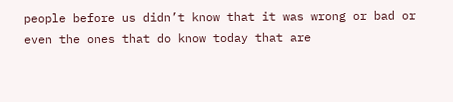people before us didn’t know that it was wrong or bad or even the ones that do know today that are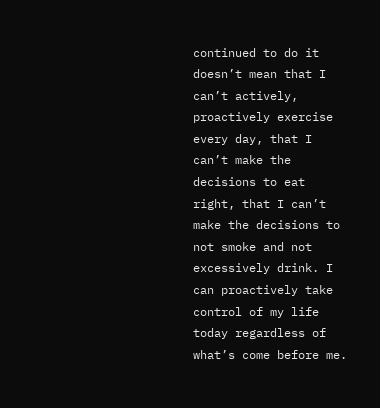continued to do it doesn’t mean that I can’t actively, proactively exercise every day, that I can’t make the decisions to eat right, that I can’t make the decisions to not smoke and not excessively drink. I can proactively take control of my life today regardless of what’s come before me.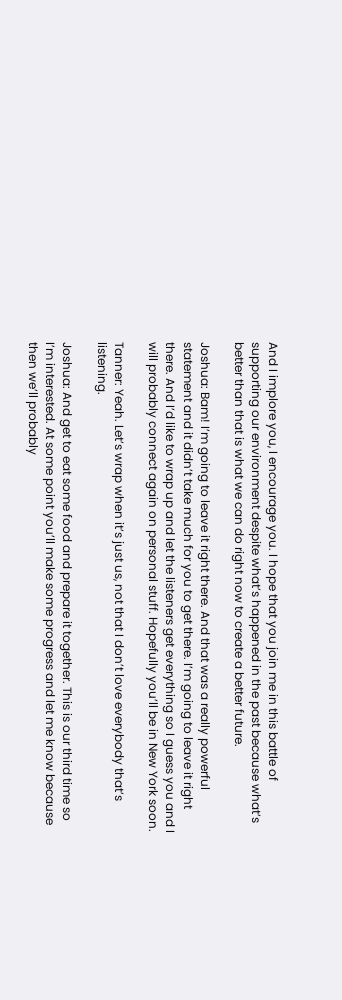And I implore you, I encourage you. I hope that you join me in this battle of supporting our environment despite what’s happened in the past because what’s better than that is what we can do right now to create a better future.

Joshua: Bam! I’m going to leave it right there. And that was a really powerful statement and it didn’t take much for you to get there. I’m going to leave it right there. And I’d like to wrap up and let the listeners get everything so I guess you and I will probably connect again on personal stuff. Hopefully you’ll be in New York soon.

Tanner: Yeah. Let’s wrap when it’s just us, not that I don’t love everybody that’s listening.

Joshua: And get to eat some food and prepare it together. This is our third time so I’m interested. At some point you’ll make some progress and let me know because then we’ll probably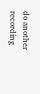do another recording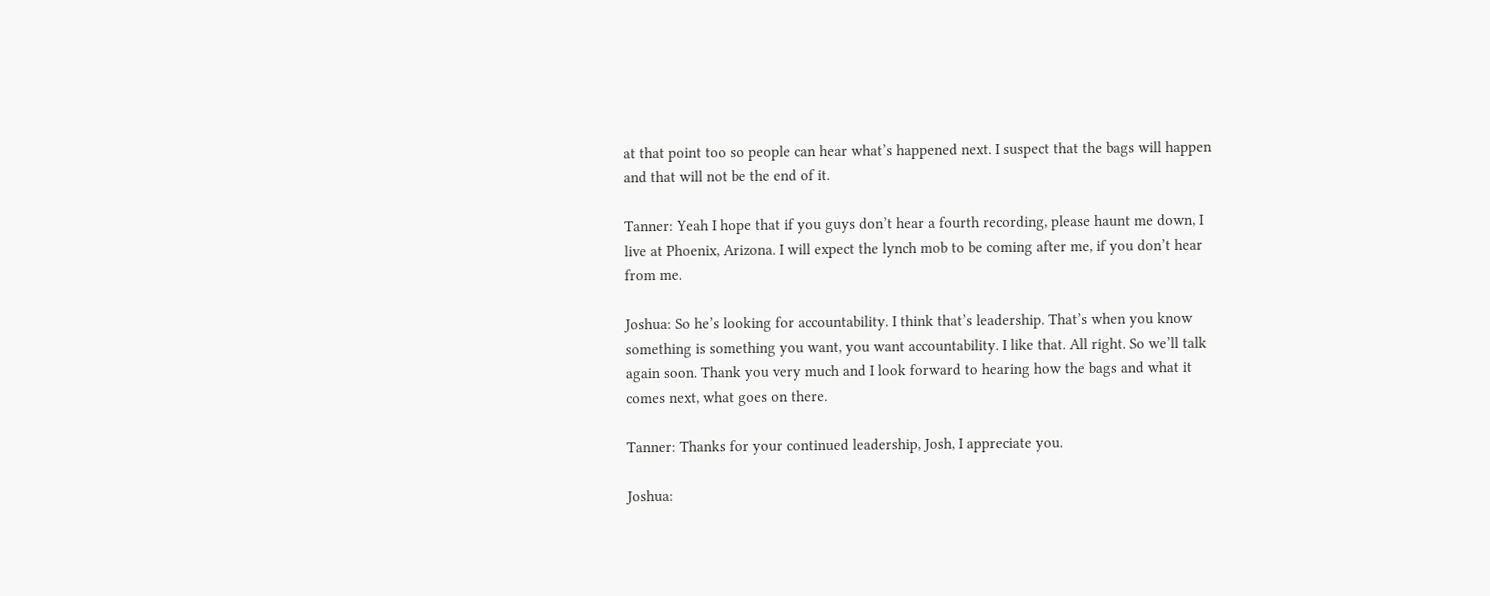at that point too so people can hear what’s happened next. I suspect that the bags will happen and that will not be the end of it.

Tanner: Yeah I hope that if you guys don’t hear a fourth recording, please haunt me down, I live at Phoenix, Arizona. I will expect the lynch mob to be coming after me, if you don’t hear from me.

Joshua: So he’s looking for accountability. I think that’s leadership. That’s when you know something is something you want, you want accountability. I like that. All right. So we’ll talk again soon. Thank you very much and I look forward to hearing how the bags and what it comes next, what goes on there.

Tanner: Thanks for your continued leadership, Josh, I appreciate you.

Joshua: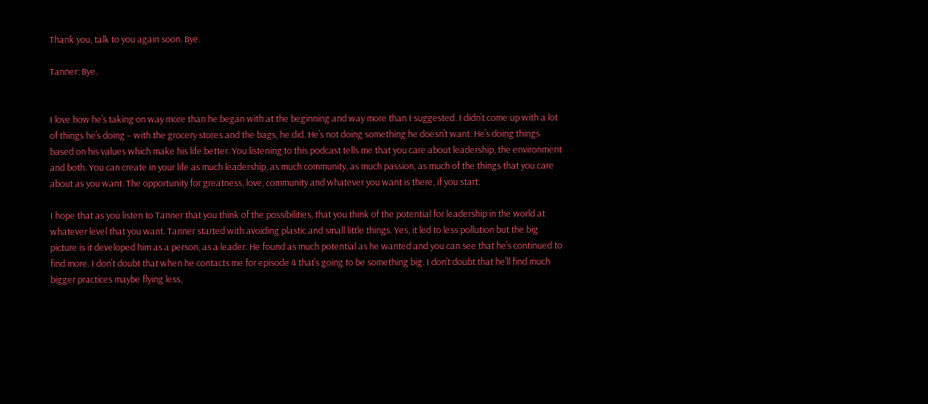Thank you, talk to you again soon. Bye.

Tanner: Bye.


I love how he’s taking on way more than he began with at the beginning and way more than I suggested. I didn’t come up with a lot of things he’s doing – with the grocery stores and the bags, he did. He’s not doing something he doesn’t want. He’s doing things based on his values which make his life better. You listening to this podcast tells me that you care about leadership, the environment and both. You can create in your life as much leadership, as much community, as much passion, as much of the things that you care about as you want. The opportunity for greatness, love, community and whatever you want is there, if you start.

I hope that as you listen to Tanner that you think of the possibilities, that you think of the potential for leadership in the world at whatever level that you want. Tanner started with avoiding plastic and small little things. Yes, it led to less pollution but the big picture is it developed him as a person, as a leader. He found as much potential as he wanted and you can see that he’s continued to find more. I don’t doubt that when he contacts me for episode 4 that’s going to be something big. I don’t doubt that he’ll find much bigger practices maybe flying less,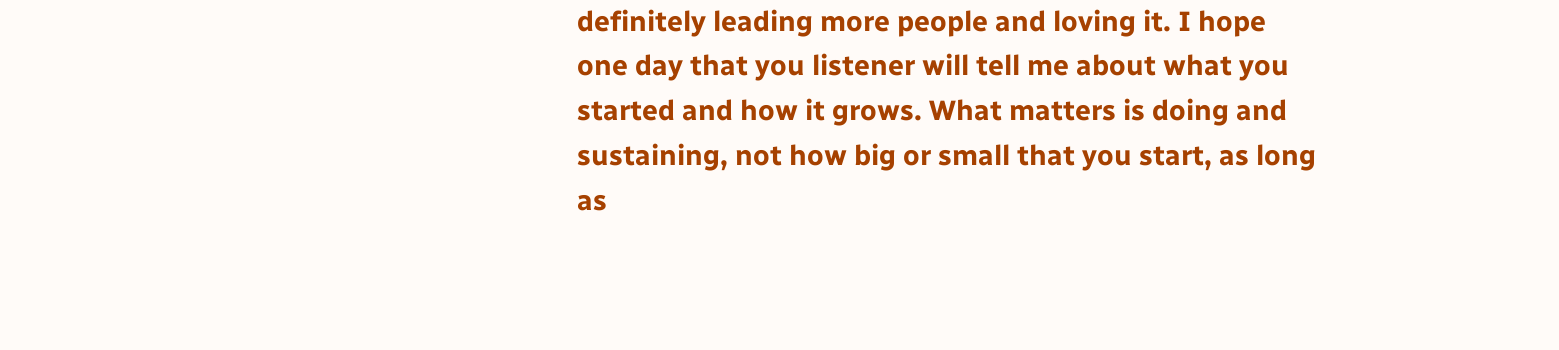definitely leading more people and loving it. I hope one day that you listener will tell me about what you started and how it grows. What matters is doing and sustaining, not how big or small that you start, as long as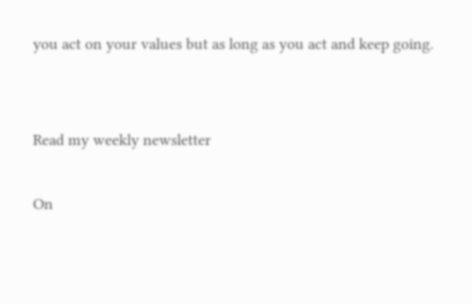you act on your values but as long as you act and keep going.


Read my weekly newsletter

On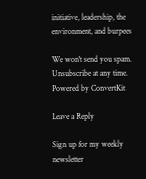initiative, leadership, the environment, and burpees

We won't send you spam. Unsubscribe at any time. Powered by ConvertKit

Leave a Reply

Sign up for my weekly newsletter